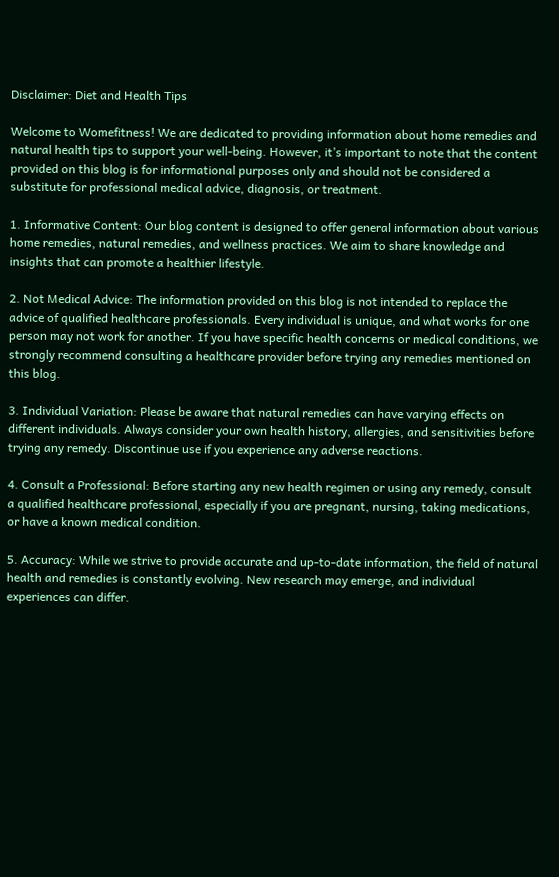Disclaimer: Diet and Health Tips

Welcome to Womefitness! We are dedicated to providing information about home remedies and natural health tips to support your well-being. However, it’s important to note that the content provided on this blog is for informational purposes only and should not be considered a substitute for professional medical advice, diagnosis, or treatment.

1. Informative Content: Our blog content is designed to offer general information about various home remedies, natural remedies, and wellness practices. We aim to share knowledge and insights that can promote a healthier lifestyle.

2. Not Medical Advice: The information provided on this blog is not intended to replace the advice of qualified healthcare professionals. Every individual is unique, and what works for one person may not work for another. If you have specific health concerns or medical conditions, we strongly recommend consulting a healthcare provider before trying any remedies mentioned on this blog.

3. Individual Variation: Please be aware that natural remedies can have varying effects on different individuals. Always consider your own health history, allergies, and sensitivities before trying any remedy. Discontinue use if you experience any adverse reactions.

4. Consult a Professional: Before starting any new health regimen or using any remedy, consult a qualified healthcare professional, especially if you are pregnant, nursing, taking medications, or have a known medical condition.

5. Accuracy: While we strive to provide accurate and up-to-date information, the field of natural health and remedies is constantly evolving. New research may emerge, and individual experiences can differ.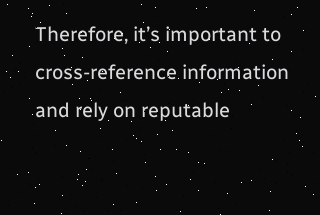Therefore, it’s important to cross-reference information and rely on reputable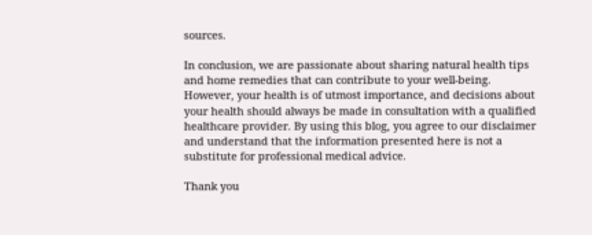sources.

In conclusion, we are passionate about sharing natural health tips and home remedies that can contribute to your well-being. However, your health is of utmost importance, and decisions about your health should always be made in consultation with a qualified healthcare provider. By using this blog, you agree to our disclaimer and understand that the information presented here is not a substitute for professional medical advice.

Thank you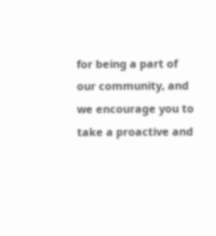for being a part of our community, and we encourage you to take a proactive and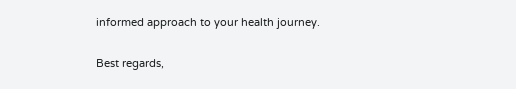informed approach to your health journey.

Best regards,